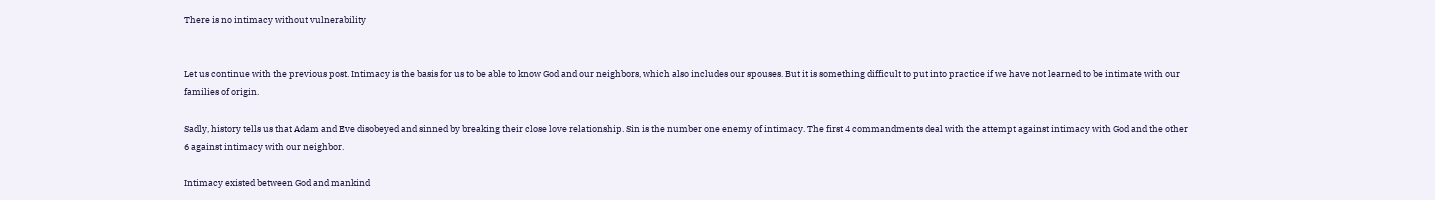There is no intimacy without vulnerability


Let us continue with the previous post. Intimacy is the basis for us to be able to know God and our neighbors, which also includes our spouses. But it is something difficult to put into practice if we have not learned to be intimate with our families of origin.

Sadly, history tells us that Adam and Eve disobeyed and sinned by breaking their close love relationship. Sin is the number one enemy of intimacy. The first 4 commandments deal with the attempt against intimacy with God and the other 6 against intimacy with our neighbor.

Intimacy existed between God and mankind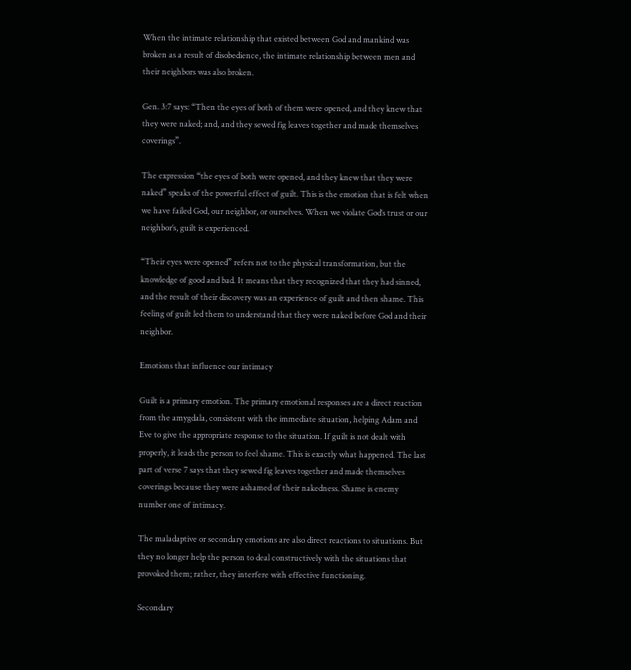When the intimate relationship that existed between God and mankind was broken as a result of disobedience, the intimate relationship between men and their neighbors was also broken.

Gen. 3:7 says: “Then the eyes of both of them were opened, and they knew that they were naked; and, and they sewed fig leaves together and made themselves coverings”.

The expression “the eyes of both were opened, and they knew that they were naked” speaks of the powerful effect of guilt. This is the emotion that is felt when we have failed God, our neighbor, or ourselves. When we violate God’s trust or our neighbor’s, guilt is experienced.

“Their eyes were opened” refers not to the physical transformation, but the knowledge of good and bad. It means that they recognized that they had sinned, and the result of their discovery was an experience of guilt and then shame. This feeling of guilt led them to understand that they were naked before God and their neighbor.

Emotions that influence our intimacy

Guilt is a primary emotion. The primary emotional responses are a direct reaction from the amygdala, consistent with the immediate situation, helping Adam and Eve to give the appropriate response to the situation. If guilt is not dealt with properly, it leads the person to feel shame. This is exactly what happened. The last part of verse 7 says that they sewed fig leaves together and made themselves coverings because they were ashamed of their nakedness. Shame is enemy number one of intimacy.

The maladaptive or secondary emotions are also direct reactions to situations. But they no longer help the person to deal constructively with the situations that provoked them; rather, they interfere with effective functioning.

Secondary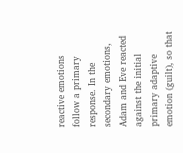reactive emotions follow a primary response. In the secondary emotions, Adam and Eve reacted against the initial primary adaptive emotion (guilt), so that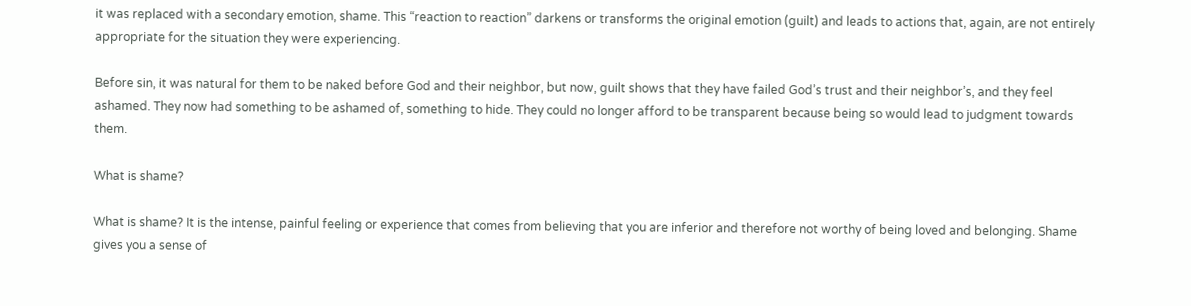it was replaced with a secondary emotion, shame. This “reaction to reaction” darkens or transforms the original emotion (guilt) and leads to actions that, again, are not entirely appropriate for the situation they were experiencing.

Before sin, it was natural for them to be naked before God and their neighbor, but now, guilt shows that they have failed God’s trust and their neighbor’s, and they feel ashamed. They now had something to be ashamed of, something to hide. They could no longer afford to be transparent because being so would lead to judgment towards them.

What is shame?

What is shame? It is the intense, painful feeling or experience that comes from believing that you are inferior and therefore not worthy of being loved and belonging. Shame gives you a sense of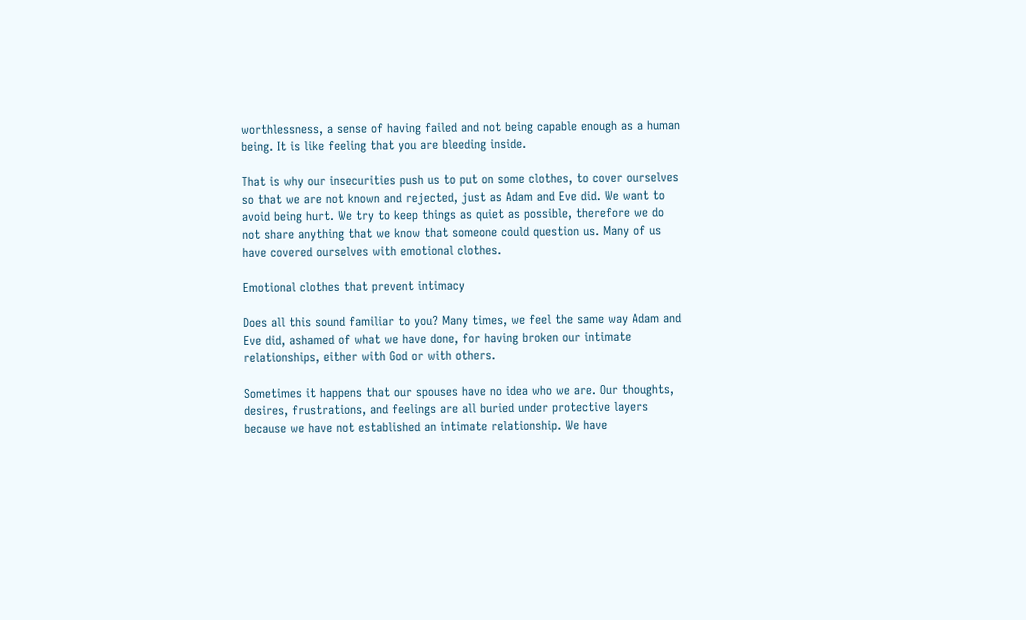worthlessness, a sense of having failed and not being capable enough as a human being. It is like feeling that you are bleeding inside.

That is why our insecurities push us to put on some clothes, to cover ourselves so that we are not known and rejected, just as Adam and Eve did. We want to avoid being hurt. We try to keep things as quiet as possible, therefore we do not share anything that we know that someone could question us. Many of us have covered ourselves with emotional clothes.

Emotional clothes that prevent intimacy

Does all this sound familiar to you? Many times, we feel the same way Adam and Eve did, ashamed of what we have done, for having broken our intimate relationships, either with God or with others.

Sometimes it happens that our spouses have no idea who we are. Our thoughts, desires, frustrations, and feelings are all buried under protective layers because we have not established an intimate relationship. We have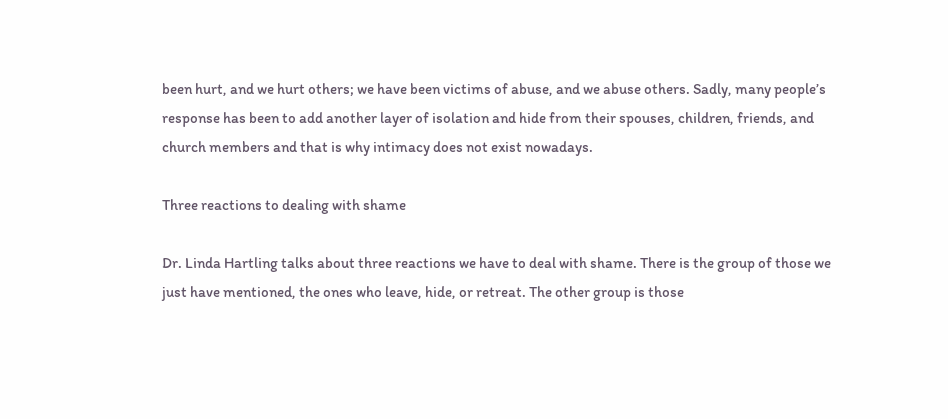been hurt, and we hurt others; we have been victims of abuse, and we abuse others. Sadly, many people’s response has been to add another layer of isolation and hide from their spouses, children, friends, and church members and that is why intimacy does not exist nowadays.

Three reactions to dealing with shame

Dr. Linda Hartling talks about three reactions we have to deal with shame. There is the group of those we just have mentioned, the ones who leave, hide, or retreat. The other group is those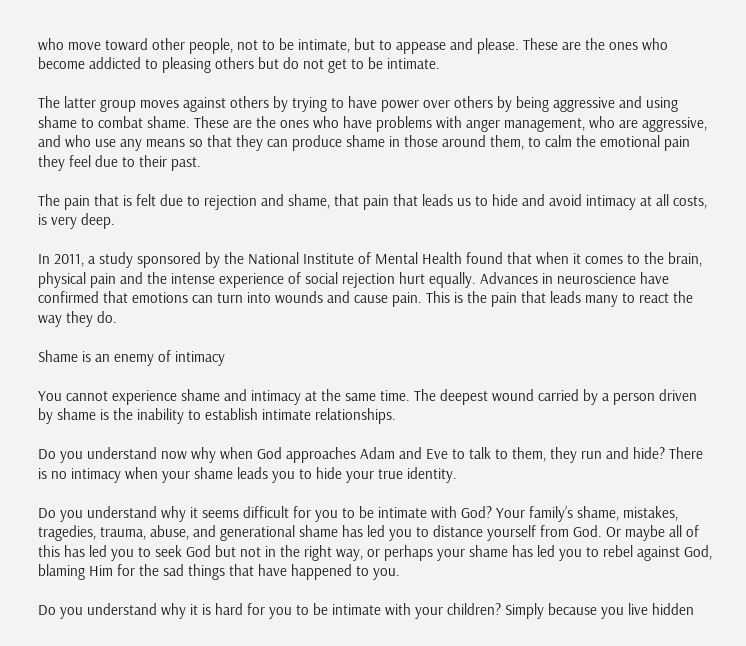who move toward other people, not to be intimate, but to appease and please. These are the ones who become addicted to pleasing others but do not get to be intimate.

The latter group moves against others by trying to have power over others by being aggressive and using shame to combat shame. These are the ones who have problems with anger management, who are aggressive, and who use any means so that they can produce shame in those around them, to calm the emotional pain they feel due to their past.

The pain that is felt due to rejection and shame, that pain that leads us to hide and avoid intimacy at all costs, is very deep.

In 2011, a study sponsored by the National Institute of Mental Health found that when it comes to the brain, physical pain and the intense experience of social rejection hurt equally. Advances in neuroscience have confirmed that emotions can turn into wounds and cause pain. This is the pain that leads many to react the way they do.

Shame is an enemy of intimacy

You cannot experience shame and intimacy at the same time. The deepest wound carried by a person driven by shame is the inability to establish intimate relationships.

Do you understand now why when God approaches Adam and Eve to talk to them, they run and hide? There is no intimacy when your shame leads you to hide your true identity.

Do you understand why it seems difficult for you to be intimate with God? Your family’s shame, mistakes, tragedies, trauma, abuse, and generational shame has led you to distance yourself from God. Or maybe all of this has led you to seek God but not in the right way, or perhaps your shame has led you to rebel against God, blaming Him for the sad things that have happened to you.

Do you understand why it is hard for you to be intimate with your children? Simply because you live hidden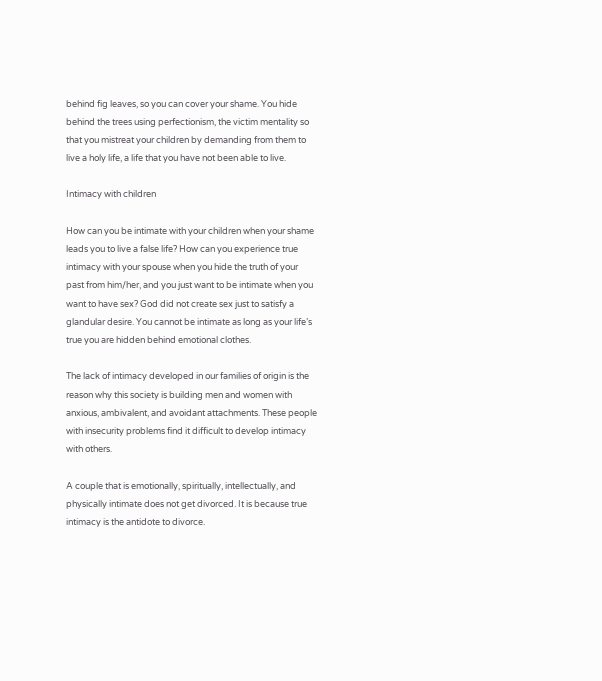behind fig leaves, so you can cover your shame. You hide behind the trees using perfectionism, the victim mentality so that you mistreat your children by demanding from them to live a holy life, a life that you have not been able to live.

Intimacy with children

How can you be intimate with your children when your shame leads you to live a false life? How can you experience true intimacy with your spouse when you hide the truth of your past from him/her, and you just want to be intimate when you want to have sex? God did not create sex just to satisfy a glandular desire. You cannot be intimate as long as your life’s true you are hidden behind emotional clothes.

The lack of intimacy developed in our families of origin is the reason why this society is building men and women with anxious, ambivalent, and avoidant attachments. These people with insecurity problems find it difficult to develop intimacy with others.

A couple that is emotionally, spiritually, intellectually, and physically intimate does not get divorced. It is because true intimacy is the antidote to divorce.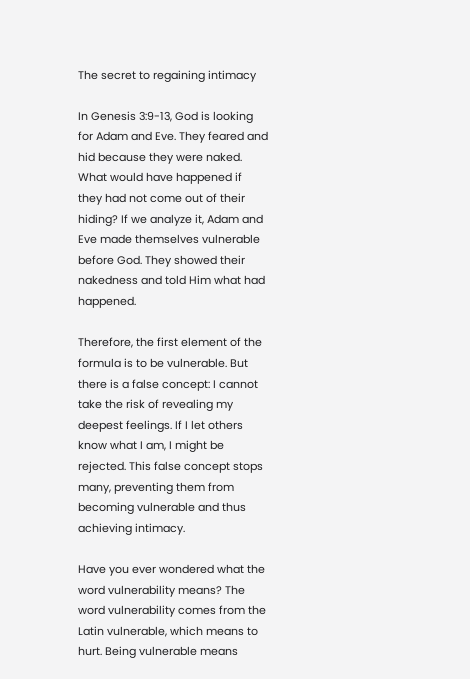The secret to regaining intimacy

In Genesis 3:9-13, God is looking for Adam and Eve. They feared and hid because they were naked. What would have happened if they had not come out of their hiding? If we analyze it, Adam and Eve made themselves vulnerable before God. They showed their nakedness and told Him what had happened.

Therefore, the first element of the formula is to be vulnerable. But there is a false concept: I cannot take the risk of revealing my deepest feelings. If I let others know what I am, I might be rejected. This false concept stops many, preventing them from becoming vulnerable and thus achieving intimacy.

Have you ever wondered what the word vulnerability means? The word vulnerability comes from the Latin vulnerable, which means to hurt. Being vulnerable means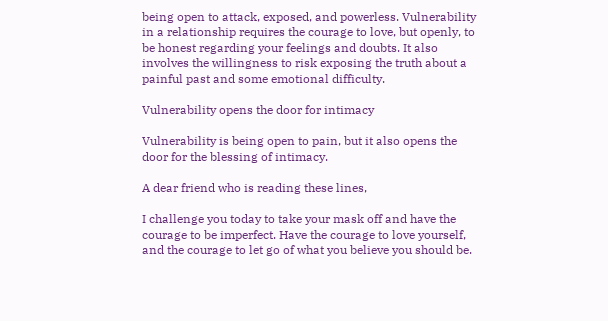being open to attack, exposed, and powerless. Vulnerability in a relationship requires the courage to love, but openly, to be honest regarding your feelings and doubts. It also involves the willingness to risk exposing the truth about a painful past and some emotional difficulty.

Vulnerability opens the door for intimacy

Vulnerability is being open to pain, but it also opens the door for the blessing of intimacy.

A dear friend who is reading these lines,

I challenge you today to take your mask off and have the courage to be imperfect. Have the courage to love yourself, and the courage to let go of what you believe you should be.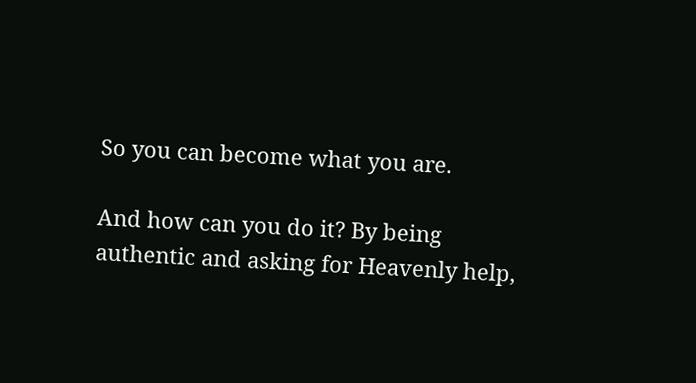So you can become what you are.

And how can you do it? By being authentic and asking for Heavenly help,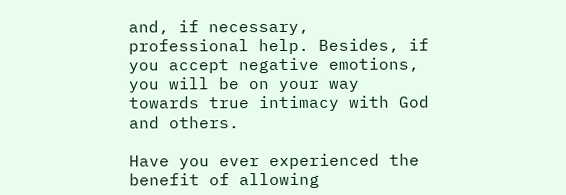and, if necessary, professional help. Besides, if you accept negative emotions, you will be on your way towards true intimacy with God and others.

Have you ever experienced the benefit of allowing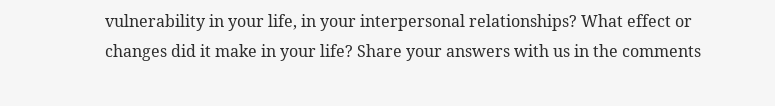vulnerability in your life, in your interpersonal relationships? What effect or changes did it make in your life? Share your answers with us in the comments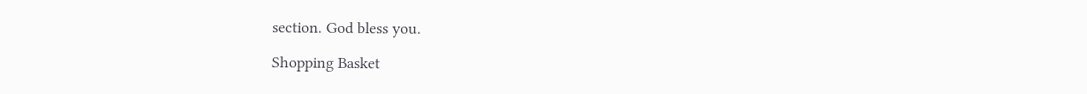section. God bless you.

Shopping Basket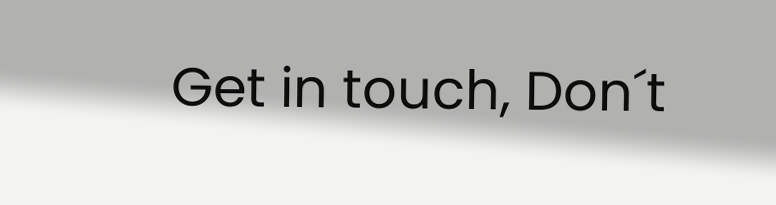Get in touch, Don´t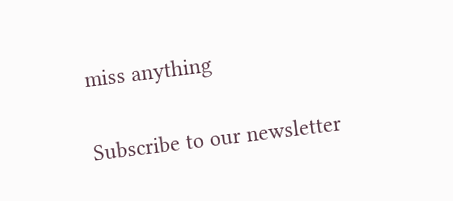miss anything

Subscribe to our newsletter